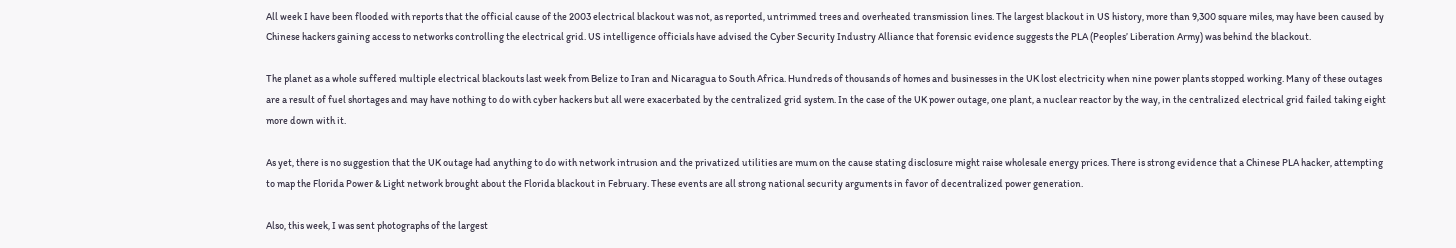All week I have been flooded with reports that the official cause of the 2003 electrical blackout was not, as reported, untrimmed trees and overheated transmission lines. The largest blackout in US history, more than 9,300 square miles, may have been caused by Chinese hackers gaining access to networks controlling the electrical grid. US intelligence officials have advised the Cyber Security Industry Alliance that forensic evidence suggests the PLA (Peoples’ Liberation Army) was behind the blackout.

The planet as a whole suffered multiple electrical blackouts last week from Belize to Iran and Nicaragua to South Africa. Hundreds of thousands of homes and businesses in the UK lost electricity when nine power plants stopped working. Many of these outages are a result of fuel shortages and may have nothing to do with cyber hackers but all were exacerbated by the centralized grid system. In the case of the UK power outage, one plant, a nuclear reactor by the way, in the centralized electrical grid failed taking eight more down with it.

As yet, there is no suggestion that the UK outage had anything to do with network intrusion and the privatized utilities are mum on the cause stating disclosure might raise wholesale energy prices. There is strong evidence that a Chinese PLA hacker, attempting to map the Florida Power & Light network brought about the Florida blackout in February. These events are all strong national security arguments in favor of decentralized power generation.

Also, this week, I was sent photographs of the largest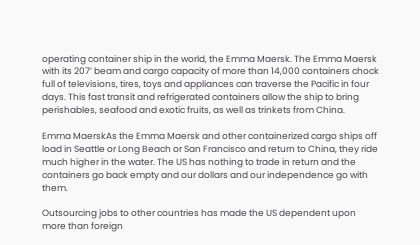operating container ship in the world, the Emma Maersk. The Emma Maersk with its 207’ beam and cargo capacity of more than 14,000 containers chock full of televisions, tires, toys and appliances can traverse the Pacific in four days. This fast transit and refrigerated containers allow the ship to bring perishables, seafood and exotic fruits, as well as trinkets from China.

Emma MaerskAs the Emma Maersk and other containerized cargo ships off load in Seattle or Long Beach or San Francisco and return to China, they ride much higher in the water. The US has nothing to trade in return and the containers go back empty and our dollars and our independence go with them.

Outsourcing jobs to other countries has made the US dependent upon more than foreign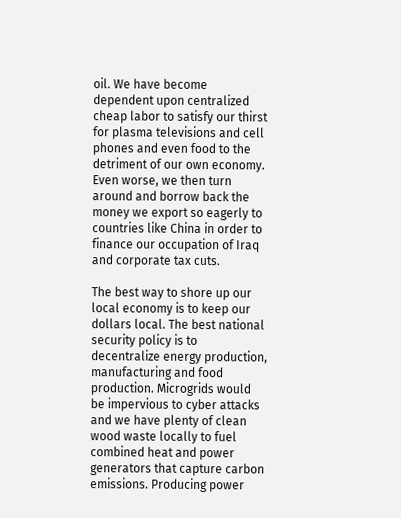oil. We have become dependent upon centralized cheap labor to satisfy our thirst for plasma televisions and cell phones and even food to the detriment of our own economy. Even worse, we then turn around and borrow back the money we export so eagerly to countries like China in order to finance our occupation of Iraq and corporate tax cuts.

The best way to shore up our local economy is to keep our dollars local. The best national security policy is to decentralize energy production, manufacturing and food production. Microgrids would be impervious to cyber attacks and we have plenty of clean wood waste locally to fuel combined heat and power generators that capture carbon emissions. Producing power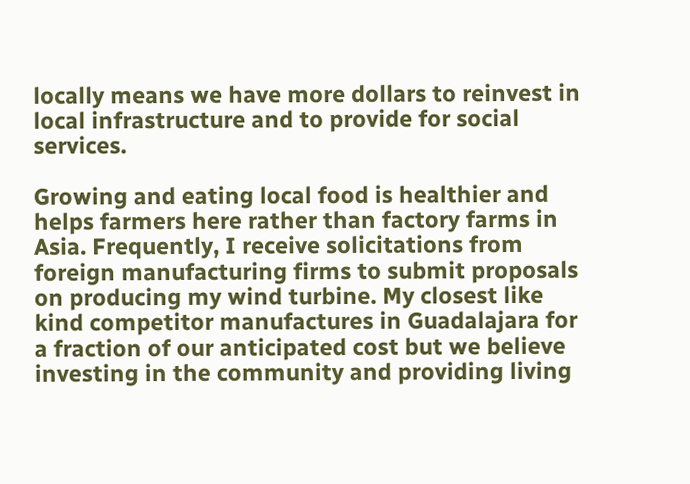locally means we have more dollars to reinvest in local infrastructure and to provide for social services.

Growing and eating local food is healthier and helps farmers here rather than factory farms in Asia. Frequently, I receive solicitations from foreign manufacturing firms to submit proposals on producing my wind turbine. My closest like kind competitor manufactures in Guadalajara for a fraction of our anticipated cost but we believe investing in the community and providing living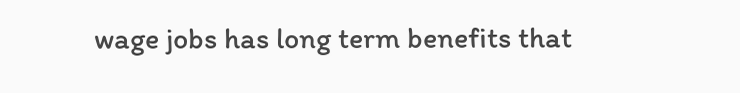wage jobs has long term benefits that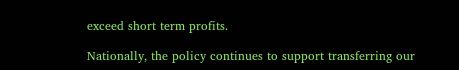exceed short term profits.

Nationally, the policy continues to support transferring our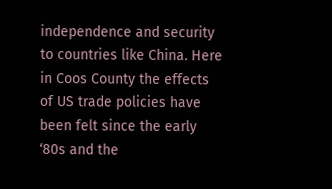independence and security to countries like China. Here in Coos County the effects of US trade policies have been felt since the early ‘80s and the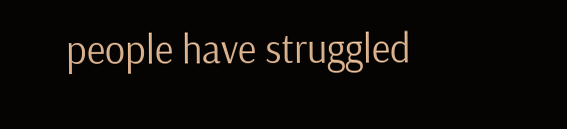people have struggled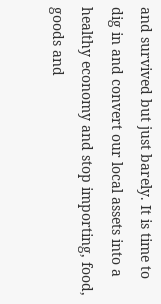and survived but just barely. It is time to dig in and convert our local assets into a healthy economy and stop importing, food, goods and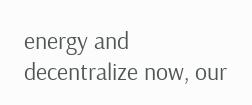energy and decentralize now, our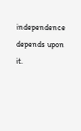independence depends upon it.